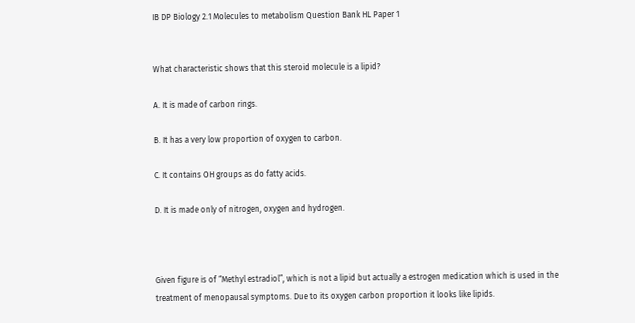IB DP Biology 2.1 Molecules to metabolism Question Bank HL Paper 1


What characteristic shows that this steroid molecule is a lipid?

A. It is made of carbon rings.

B. It has a very low proportion of oxygen to carbon.

C. It contains OH groups as do fatty acids.

D. It is made only of nitrogen, oxygen and hydrogen.



Given figure is of “Methyl estradiol”, which is not a lipid but actually a estrogen medication which is used in the treatment of menopausal symptoms. Due to its oxygen carbon proportion it looks like lipids.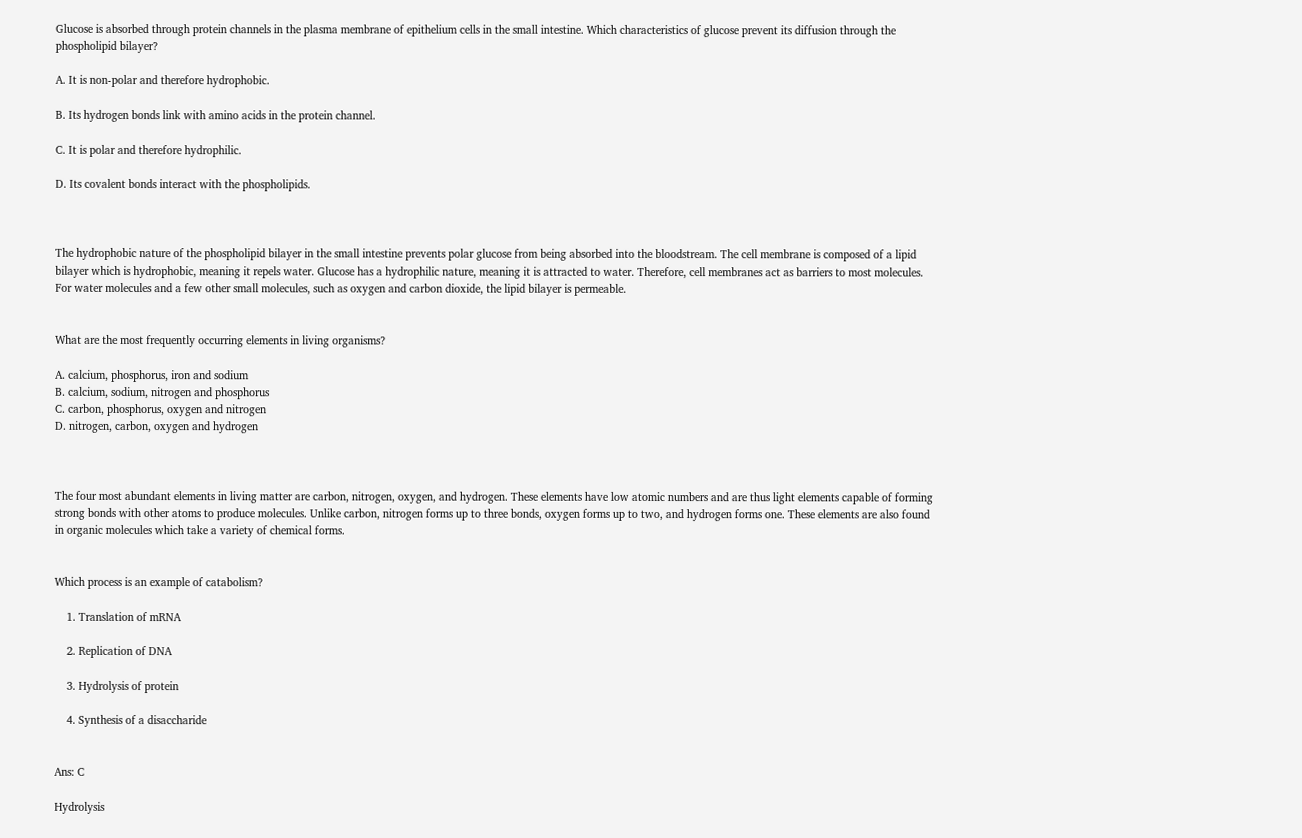Glucose is absorbed through protein channels in the plasma membrane of epithelium cells in the small intestine. Which characteristics of glucose prevent its diffusion through the phospholipid bilayer?

A. It is non-polar and therefore hydrophobic.

B. Its hydrogen bonds link with amino acids in the protein channel.

C. It is polar and therefore hydrophilic.

D. Its covalent bonds interact with the phospholipids.



The hydrophobic nature of the phospholipid bilayer in the small intestine prevents polar glucose from being absorbed into the bloodstream. The cell membrane is composed of a lipid bilayer which is hydrophobic, meaning it repels water. Glucose has a hydrophilic nature, meaning it is attracted to water. Therefore, cell membranes act as barriers to most molecules. For water molecules and a few other small molecules, such as oxygen and carbon dioxide, the lipid bilayer is permeable.


What are the most frequently occurring elements in living organisms?

A. calcium, phosphorus, iron and sodium
B. calcium, sodium, nitrogen and phosphorus
C. carbon, phosphorus, oxygen and nitrogen
D. nitrogen, carbon, oxygen and hydrogen



The four most abundant elements in living matter are carbon, nitrogen, oxygen, and hydrogen. These elements have low atomic numbers and are thus light elements capable of forming strong bonds with other atoms to produce molecules. Unlike carbon, nitrogen forms up to three bonds, oxygen forms up to two, and hydrogen forms one. These elements are also found in organic molecules which take a variety of chemical forms.


Which process is an example of catabolism?

    1. Translation of mRNA

    2. Replication of DNA

    3. Hydrolysis of protein

    4. Synthesis of a disaccharide


Ans: C

Hydrolysis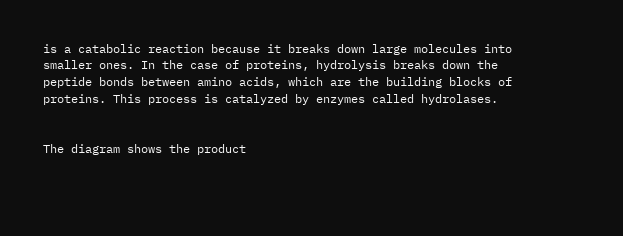is a catabolic reaction because it breaks down large molecules into smaller ones. In the case of proteins, hydrolysis breaks down the peptide bonds between amino acids, which are the building blocks of proteins. This process is catalyzed by enzymes called hydrolases.


The diagram shows the product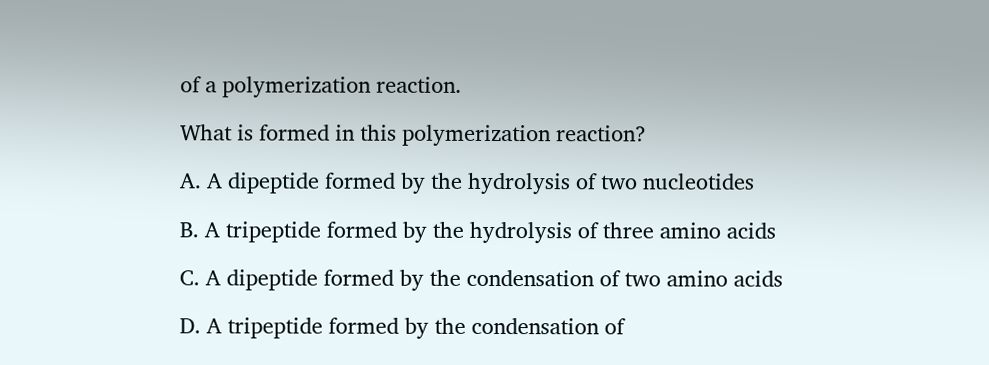of a polymerization reaction.

What is formed in this polymerization reaction?

A. A dipeptide formed by the hydrolysis of two nucleotides

B. A tripeptide formed by the hydrolysis of three amino acids

C. A dipeptide formed by the condensation of two amino acids

D. A tripeptide formed by the condensation of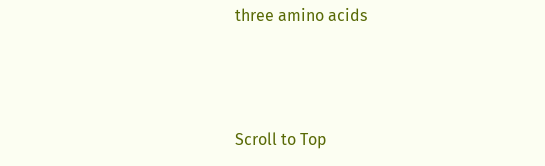three amino acids



Scroll to Top